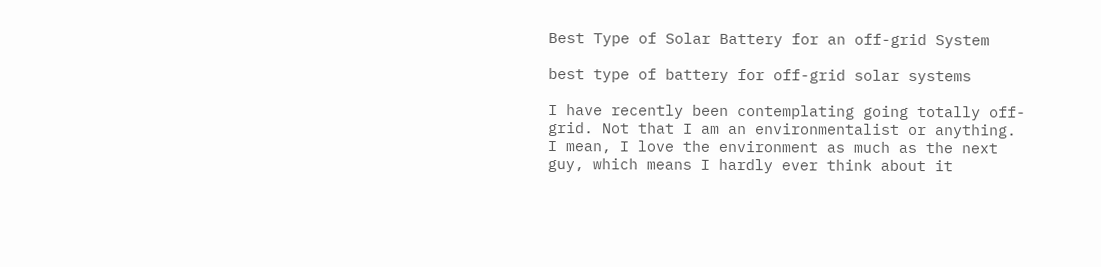Best Type of Solar Battery for an off-grid System

best type of battery for off-grid solar systems

I have recently been contemplating going totally off-grid. Not that I am an environmentalist or anything. I mean, I love the environment as much as the next guy, which means I hardly ever think about it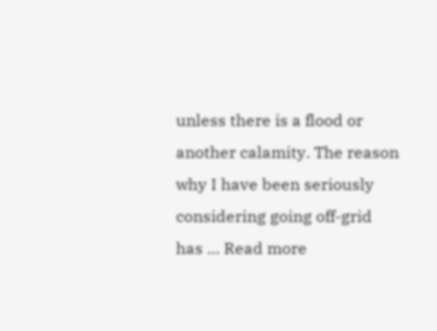unless there is a flood or another calamity. The reason why I have been seriously considering going off-grid has … Read more